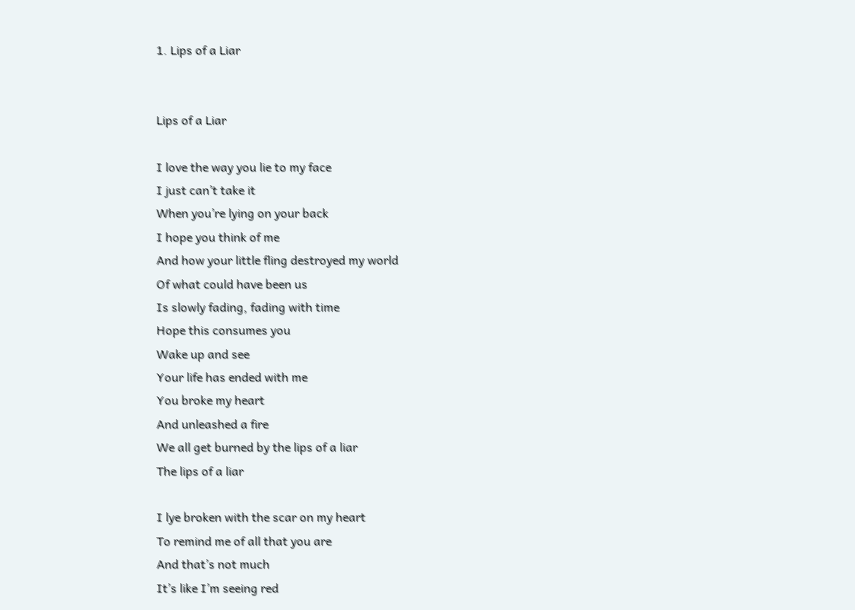1. Lips of a Liar


Lips of a Liar

I love the way you lie to my face
I just can’t take it
When you’re lying on your back
I hope you think of me
And how your little fling destroyed my world
Of what could have been us
Is slowly fading, fading with time
Hope this consumes you
Wake up and see
Your life has ended with me
You broke my heart
And unleashed a fire
We all get burned by the lips of a liar
The lips of a liar

I lye broken with the scar on my heart
To remind me of all that you are
And that’s not much
It’s like I’m seeing red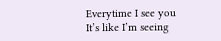Everytime I see you
It’s like I’m seeing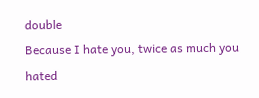double
Because I hate you, twice as much you hated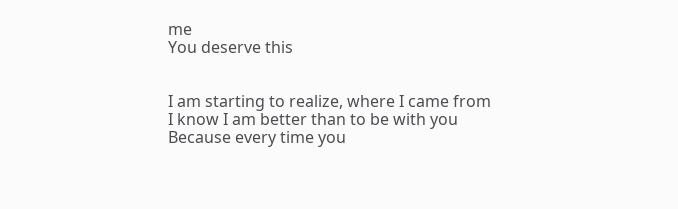me
You deserve this


I am starting to realize, where I came from
I know I am better than to be with you
Because every time you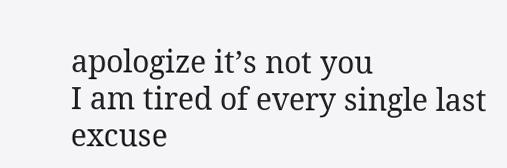apologize it’s not you
I am tired of every single last excuse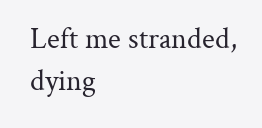Left me stranded, dying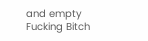and empty
Fucking Bitch